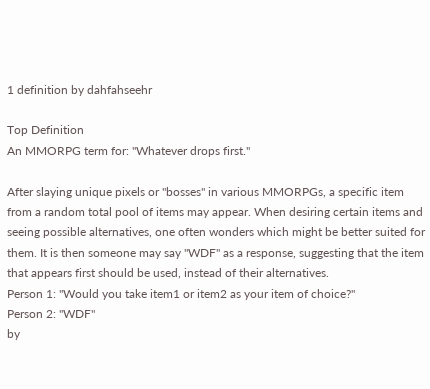1 definition by dahfahseehr

Top Definition
An MMORPG term for: "Whatever drops first."

After slaying unique pixels or "bosses" in various MMORPGs, a specific item from a random total pool of items may appear. When desiring certain items and seeing possible alternatives, one often wonders which might be better suited for them. It is then someone may say "WDF" as a response, suggesting that the item that appears first should be used, instead of their alternatives.
Person 1: "Would you take item1 or item2 as your item of choice?"
Person 2: "WDF"
by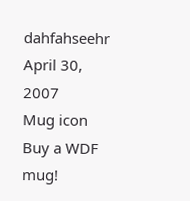dahfahseehr April 30, 2007
Mug icon
Buy a WDF mug!